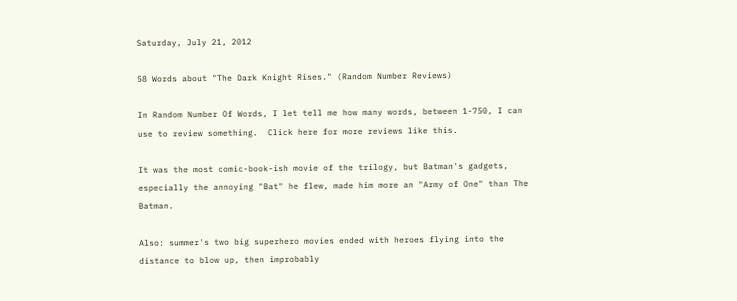Saturday, July 21, 2012

58 Words about "The Dark Knight Rises." (Random Number Reviews)

In Random Number Of Words, I let tell me how many words, between 1-750, I can use to review something.  Click here for more reviews like this.

It was the most comic-book-ish movie of the trilogy, but Batman's gadgets, especially the annoying "Bat" he flew, made him more an "Army of One" than The Batman.

Also: summer's two big superhero movies ended with heroes flying into the distance to blow up, then improbably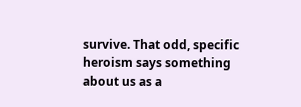survive. That odd, specific heroism says something about us as a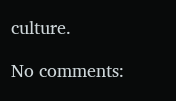culture.

No comments: